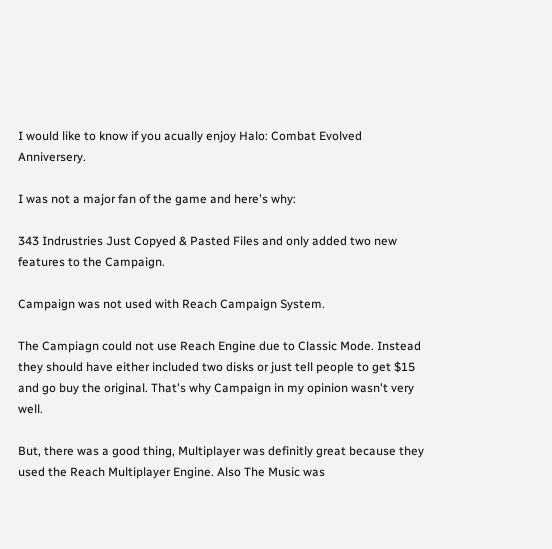I would like to know if you acually enjoy Halo: Combat Evolved Anniversery.

I was not a major fan of the game and here's why:

343 Indrustries Just Copyed & Pasted Files and only added two new features to the Campaign.

Campaign was not used with Reach Campaign System.

The Campiagn could not use Reach Engine due to Classic Mode. Instead they should have either included two disks or just tell people to get $15 and go buy the original. That's why Campaign in my opinion wasn't very well.

But, there was a good thing, Multiplayer was definitly great because they used the Reach Multiplayer Engine. Also The Music was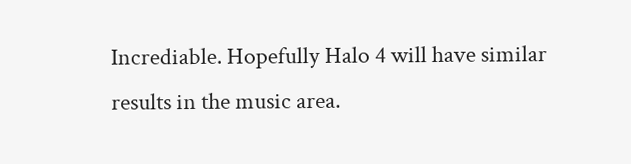Incrediable. Hopefully Halo 4 will have similar results in the music area.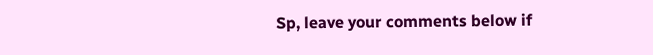Sp, leave your comments below if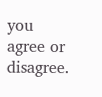you agree or disagree.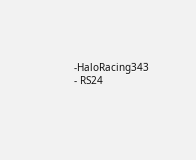-HaloRacing343 - RS24